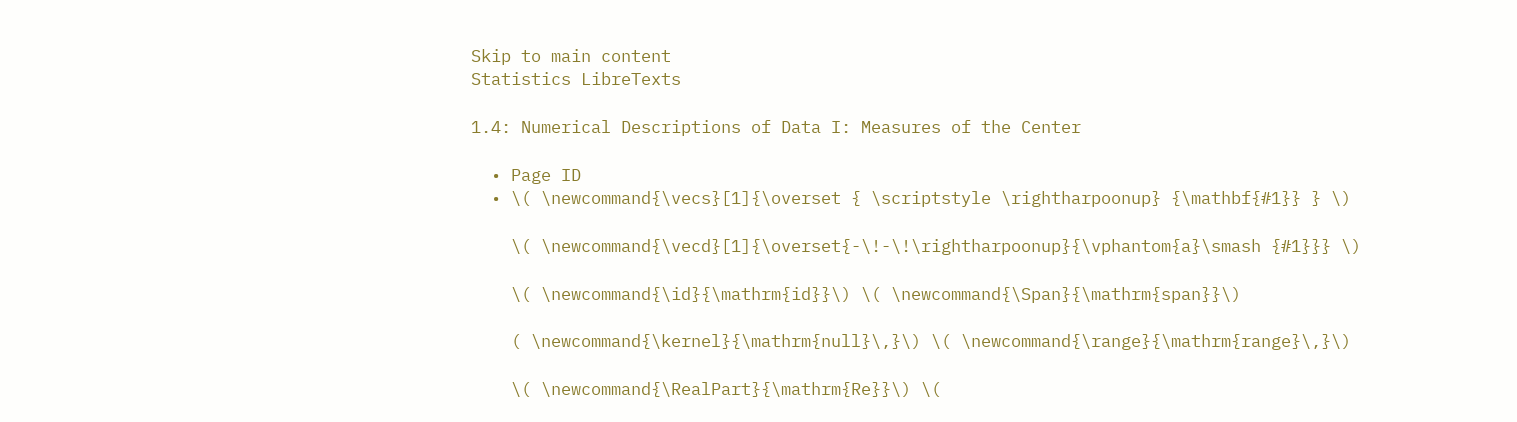Skip to main content
Statistics LibreTexts

1.4: Numerical Descriptions of Data I: Measures of the Center

  • Page ID
  • \( \newcommand{\vecs}[1]{\overset { \scriptstyle \rightharpoonup} {\mathbf{#1}} } \)

    \( \newcommand{\vecd}[1]{\overset{-\!-\!\rightharpoonup}{\vphantom{a}\smash {#1}}} \)

    \( \newcommand{\id}{\mathrm{id}}\) \( \newcommand{\Span}{\mathrm{span}}\)

    ( \newcommand{\kernel}{\mathrm{null}\,}\) \( \newcommand{\range}{\mathrm{range}\,}\)

    \( \newcommand{\RealPart}{\mathrm{Re}}\) \(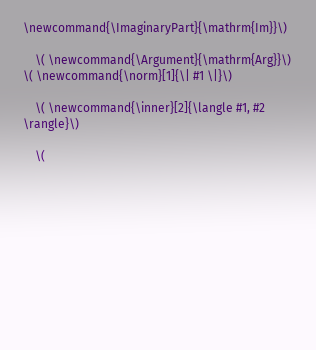\newcommand{\ImaginaryPart}{\mathrm{Im}}\)

    \( \newcommand{\Argument}{\mathrm{Arg}}\) \( \newcommand{\norm}[1]{\| #1 \|}\)

    \( \newcommand{\inner}[2]{\langle #1, #2 \rangle}\)

    \(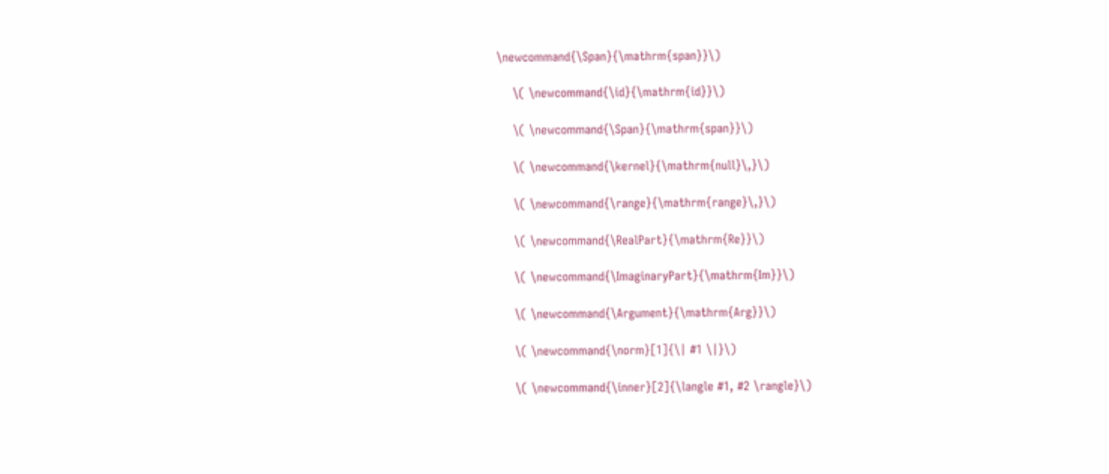\newcommand{\Span}{\mathrm{span}}\)

    \( \newcommand{\id}{\mathrm{id}}\)

    \( \newcommand{\Span}{\mathrm{span}}\)

    \( \newcommand{\kernel}{\mathrm{null}\,}\)

    \( \newcommand{\range}{\mathrm{range}\,}\)

    \( \newcommand{\RealPart}{\mathrm{Re}}\)

    \( \newcommand{\ImaginaryPart}{\mathrm{Im}}\)

    \( \newcommand{\Argument}{\mathrm{Arg}}\)

    \( \newcommand{\norm}[1]{\| #1 \|}\)

    \( \newcommand{\inner}[2]{\langle #1, #2 \rangle}\)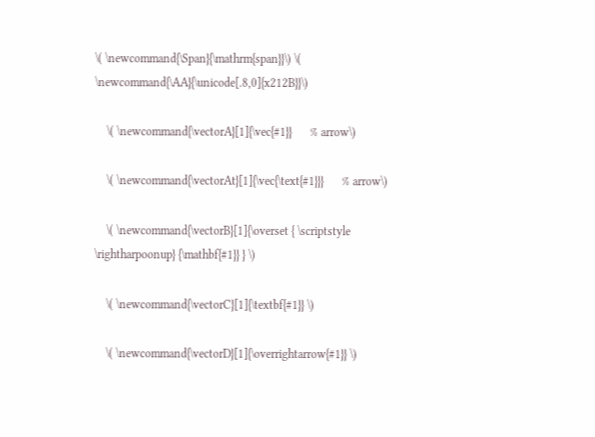\( \newcommand{\Span}{\mathrm{span}}\) \( \newcommand{\AA}{\unicode[.8,0]{x212B}}\)

    \( \newcommand{\vectorA}[1]{\vec{#1}}      % arrow\)

    \( \newcommand{\vectorAt}[1]{\vec{\text{#1}}}      % arrow\)

    \( \newcommand{\vectorB}[1]{\overset { \scriptstyle \rightharpoonup} {\mathbf{#1}} } \)

    \( \newcommand{\vectorC}[1]{\textbf{#1}} \)

    \( \newcommand{\vectorD}[1]{\overrightarrow{#1}} \)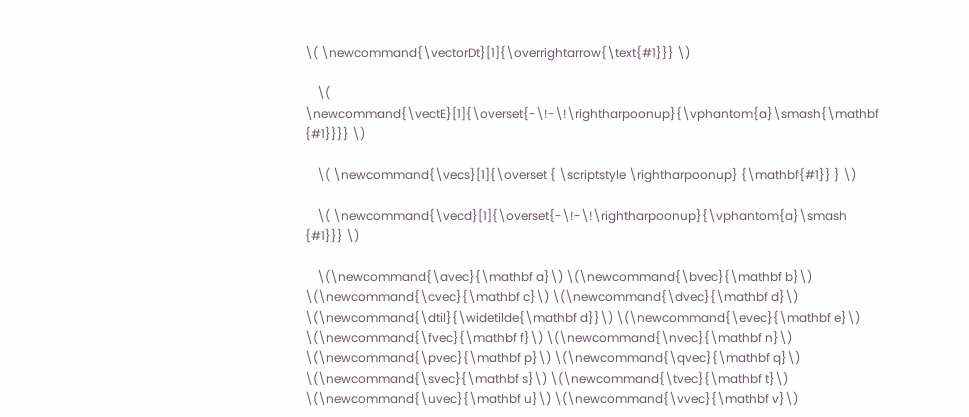\( \newcommand{\vectorDt}[1]{\overrightarrow{\text{#1}}} \)

    \( \newcommand{\vectE}[1]{\overset{-\!-\!\rightharpoonup}{\vphantom{a}\smash{\mathbf {#1}}}} \)

    \( \newcommand{\vecs}[1]{\overset { \scriptstyle \rightharpoonup} {\mathbf{#1}} } \)

    \( \newcommand{\vecd}[1]{\overset{-\!-\!\rightharpoonup}{\vphantom{a}\smash {#1}}} \)

    \(\newcommand{\avec}{\mathbf a}\) \(\newcommand{\bvec}{\mathbf b}\) \(\newcommand{\cvec}{\mathbf c}\) \(\newcommand{\dvec}{\mathbf d}\) \(\newcommand{\dtil}{\widetilde{\mathbf d}}\) \(\newcommand{\evec}{\mathbf e}\) \(\newcommand{\fvec}{\mathbf f}\) \(\newcommand{\nvec}{\mathbf n}\) \(\newcommand{\pvec}{\mathbf p}\) \(\newcommand{\qvec}{\mathbf q}\) \(\newcommand{\svec}{\mathbf s}\) \(\newcommand{\tvec}{\mathbf t}\) \(\newcommand{\uvec}{\mathbf u}\) \(\newcommand{\vvec}{\mathbf v}\)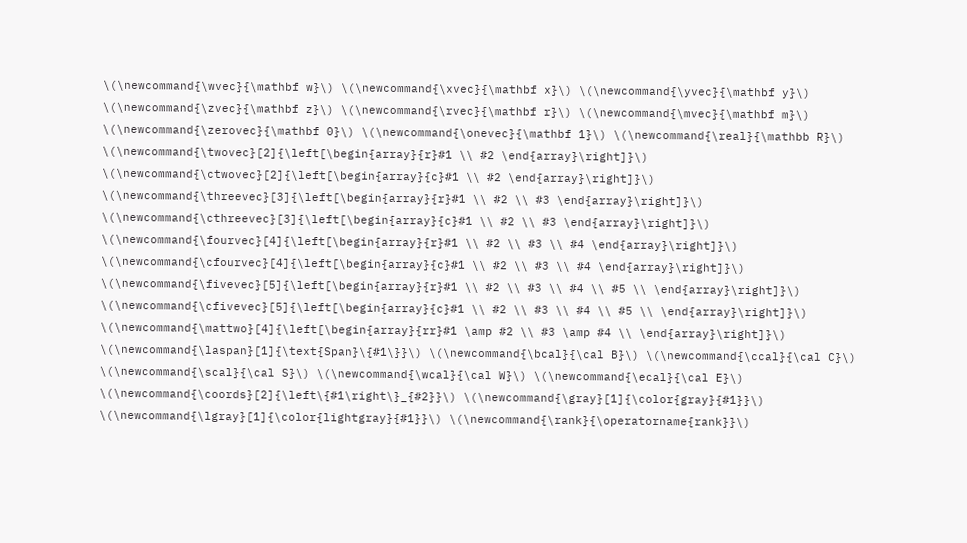\(\newcommand{\wvec}{\mathbf w}\) \(\newcommand{\xvec}{\mathbf x}\) \(\newcommand{\yvec}{\mathbf y}\) \(\newcommand{\zvec}{\mathbf z}\) \(\newcommand{\rvec}{\mathbf r}\) \(\newcommand{\mvec}{\mathbf m}\) \(\newcommand{\zerovec}{\mathbf 0}\) \(\newcommand{\onevec}{\mathbf 1}\) \(\newcommand{\real}{\mathbb R}\) \(\newcommand{\twovec}[2]{\left[\begin{array}{r}#1 \\ #2 \end{array}\right]}\) \(\newcommand{\ctwovec}[2]{\left[\begin{array}{c}#1 \\ #2 \end{array}\right]}\) \(\newcommand{\threevec}[3]{\left[\begin{array}{r}#1 \\ #2 \\ #3 \end{array}\right]}\) \(\newcommand{\cthreevec}[3]{\left[\begin{array}{c}#1 \\ #2 \\ #3 \end{array}\right]}\) \(\newcommand{\fourvec}[4]{\left[\begin{array}{r}#1 \\ #2 \\ #3 \\ #4 \end{array}\right]}\) \(\newcommand{\cfourvec}[4]{\left[\begin{array}{c}#1 \\ #2 \\ #3 \\ #4 \end{array}\right]}\) \(\newcommand{\fivevec}[5]{\left[\begin{array}{r}#1 \\ #2 \\ #3 \\ #4 \\ #5 \\ \end{array}\right]}\) \(\newcommand{\cfivevec}[5]{\left[\begin{array}{c}#1 \\ #2 \\ #3 \\ #4 \\ #5 \\ \end{array}\right]}\) \(\newcommand{\mattwo}[4]{\left[\begin{array}{rr}#1 \amp #2 \\ #3 \amp #4 \\ \end{array}\right]}\) \(\newcommand{\laspan}[1]{\text{Span}\{#1\}}\) \(\newcommand{\bcal}{\cal B}\) \(\newcommand{\ccal}{\cal C}\) \(\newcommand{\scal}{\cal S}\) \(\newcommand{\wcal}{\cal W}\) \(\newcommand{\ecal}{\cal E}\) \(\newcommand{\coords}[2]{\left\{#1\right\}_{#2}}\) \(\newcommand{\gray}[1]{\color{gray}{#1}}\) \(\newcommand{\lgray}[1]{\color{lightgray}{#1}}\) \(\newcommand{\rank}{\operatorname{rank}}\)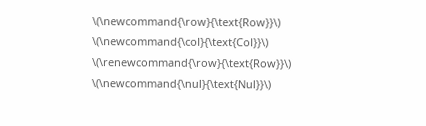\(\newcommand{\row}{\text{Row}}\) \(\newcommand{\col}{\text{Col}}\) \(\renewcommand{\row}{\text{Row}}\) \(\newcommand{\nul}{\text{Nul}}\)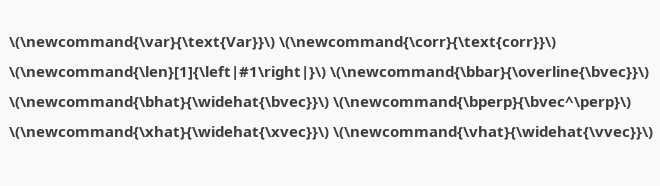\(\newcommand{\var}{\text{Var}}\) \(\newcommand{\corr}{\text{corr}}\) \(\newcommand{\len}[1]{\left|#1\right|}\) \(\newcommand{\bbar}{\overline{\bvec}}\) \(\newcommand{\bhat}{\widehat{\bvec}}\) \(\newcommand{\bperp}{\bvec^\perp}\) \(\newcommand{\xhat}{\widehat{\xvec}}\) \(\newcommand{\vhat}{\widehat{\vvec}}\)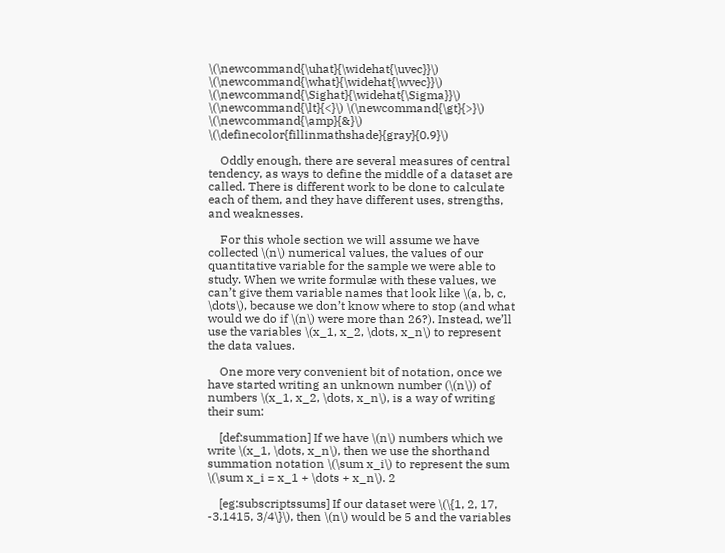\(\newcommand{\uhat}{\widehat{\uvec}}\) \(\newcommand{\what}{\widehat{\wvec}}\) \(\newcommand{\Sighat}{\widehat{\Sigma}}\) \(\newcommand{\lt}{<}\) \(\newcommand{\gt}{>}\) \(\newcommand{\amp}{&}\) \(\definecolor{fillinmathshade}{gray}{0.9}\)

    Oddly enough, there are several measures of central tendency, as ways to define the middle of a dataset are called. There is different work to be done to calculate each of them, and they have different uses, strengths, and weaknesses.

    For this whole section we will assume we have collected \(n\) numerical values, the values of our quantitative variable for the sample we were able to study. When we write formulæ with these values, we can’t give them variable names that look like \(a, b, c, \dots\), because we don’t know where to stop (and what would we do if \(n\) were more than 26?). Instead, we’ll use the variables \(x_1, x_2, \dots, x_n\) to represent the data values.

    One more very convenient bit of notation, once we have started writing an unknown number (\(n\)) of numbers \(x_1, x_2, \dots, x_n\), is a way of writing their sum:

    [def:summation] If we have \(n\) numbers which we write \(x_1, \dots, x_n\), then we use the shorthand summation notation \(\sum x_i\) to represent the sum \(\sum x_i = x_1 + \dots + x_n\). 2

    [eg:subscriptssums] If our dataset were \(\{1, 2, 17, -3.1415, 3/4\}\), then \(n\) would be 5 and the variables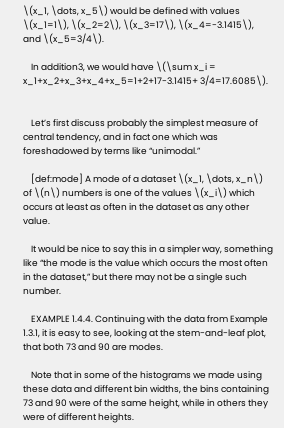\(x_1, \dots, x_5\) would be defined with values \(x_1=1\), \(x_2=2\), \(x_3=17\), \(x_4=-3.1415\), and \(x_5=3/4\).

    In addition3, we would have \(\sum x_i = x_1+x_2+x_3+x_4+x_5=1+2+17-3.1415+ 3/4=17.6085\).


    Let’s first discuss probably the simplest measure of central tendency, and in fact one which was foreshadowed by terms like “unimodal.”

    [def:mode] A mode of a dataset \(x_1, \dots, x_n\) of \(n\) numbers is one of the values \(x_i\) which occurs at least as often in the dataset as any other value.

    It would be nice to say this in a simpler way, something like “the mode is the value which occurs the most often in the dataset,” but there may not be a single such number.

    EXAMPLE 1.4.4. Continuing with the data from Example 1.3.1, it is easy to see, looking at the stem-and-leaf plot, that both 73 and 90 are modes.

    Note that in some of the histograms we made using these data and different bin widths, the bins containing 73 and 90 were of the same height, while in others they were of different heights.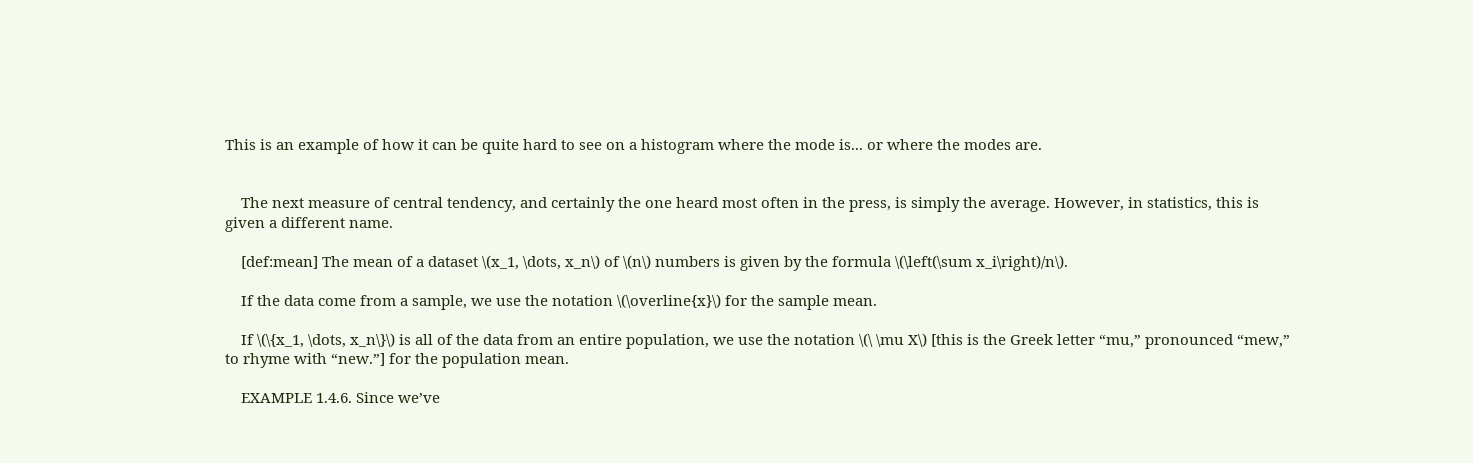This is an example of how it can be quite hard to see on a histogram where the mode is... or where the modes are.


    The next measure of central tendency, and certainly the one heard most often in the press, is simply the average. However, in statistics, this is given a different name.

    [def:mean] The mean of a dataset \(x_1, \dots, x_n\) of \(n\) numbers is given by the formula \(\left(\sum x_i\right)/n\).

    If the data come from a sample, we use the notation \(\overline{x}\) for the sample mean.

    If \(\{x_1, \dots, x_n\}\) is all of the data from an entire population, we use the notation \(\ \mu X\) [this is the Greek letter “mu,” pronounced “mew,” to rhyme with “new.”] for the population mean.

    EXAMPLE 1.4.6. Since we’ve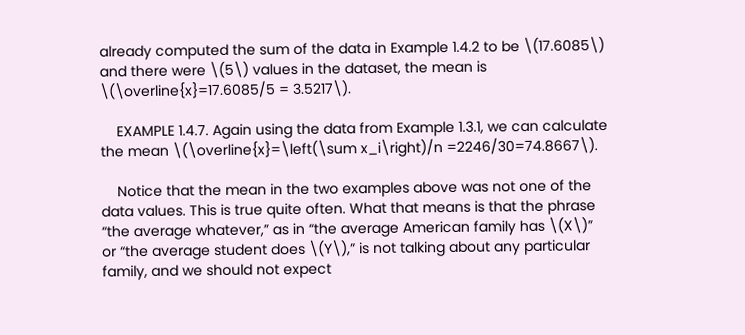already computed the sum of the data in Example 1.4.2 to be \(17.6085\) and there were \(5\) values in the dataset, the mean is \(\overline{x}=17.6085/5 = 3.5217\).

    EXAMPLE 1.4.7. Again using the data from Example 1.3.1, we can calculate the mean \(\overline{x}=\left(\sum x_i\right)/n =2246/30=74.8667\).

    Notice that the mean in the two examples above was not one of the data values. This is true quite often. What that means is that the phrase “the average whatever,” as in “the average American family has \(X\)” or “the average student does \(Y\),” is not talking about any particular family, and we should not expect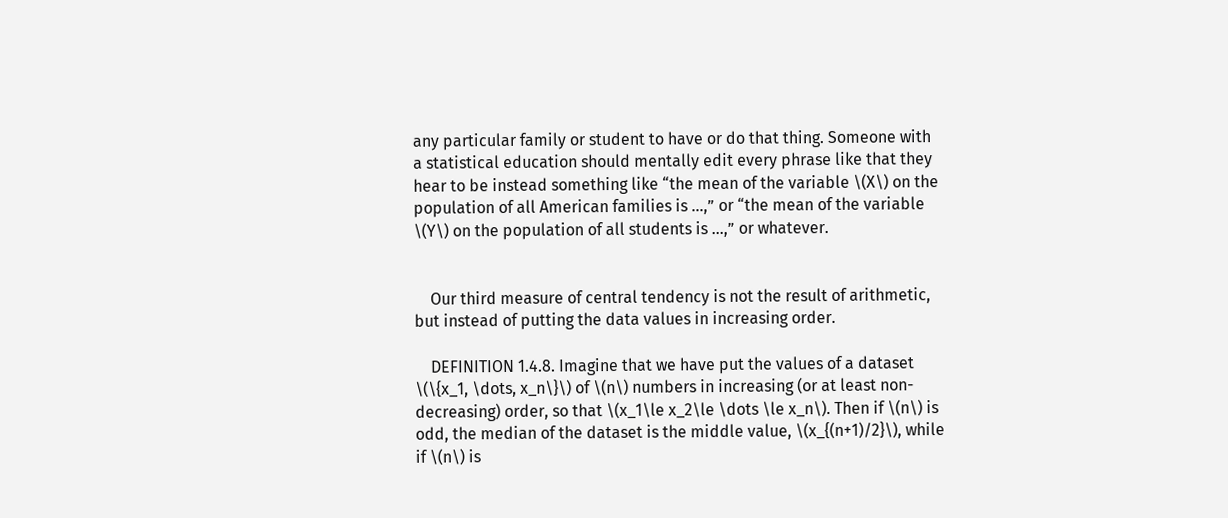any particular family or student to have or do that thing. Someone with a statistical education should mentally edit every phrase like that they hear to be instead something like “the mean of the variable \(X\) on the population of all American families is ...,” or “the mean of the variable \(Y\) on the population of all students is ...,” or whatever.


    Our third measure of central tendency is not the result of arithmetic, but instead of putting the data values in increasing order.

    DEFINITION 1.4.8. Imagine that we have put the values of a dataset \(\{x_1, \dots, x_n\}\) of \(n\) numbers in increasing (or at least non-decreasing) order, so that \(x_1\le x_2\le \dots \le x_n\). Then if \(n\) is odd, the median of the dataset is the middle value, \(x_{(n+1)/2}\), while if \(n\) is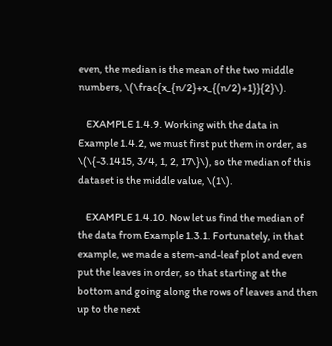even, the median is the mean of the two middle numbers, \(\frac{x_{n/2}+x_{(n/2)+1}}{2}\).

    EXAMPLE 1.4.9. Working with the data in Example 1.4.2, we must first put them in order, as \(\{-3.1415, 3/4, 1, 2, 17\}\), so the median of this dataset is the middle value, \(1\).

    EXAMPLE 1.4.10. Now let us find the median of the data from Example 1.3.1. Fortunately, in that example, we made a stem-and-leaf plot and even put the leaves in order, so that starting at the bottom and going along the rows of leaves and then up to the next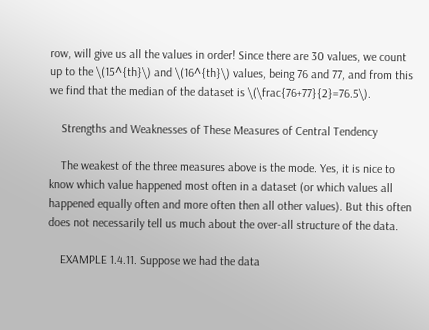row, will give us all the values in order! Since there are 30 values, we count up to the \(15^{th}\) and \(16^{th}\) values, being 76 and 77, and from this we find that the median of the dataset is \(\frac{76+77}{2}=76.5\).

    Strengths and Weaknesses of These Measures of Central Tendency

    The weakest of the three measures above is the mode. Yes, it is nice to know which value happened most often in a dataset (or which values all happened equally often and more often then all other values). But this often does not necessarily tell us much about the over-all structure of the data.

    EXAMPLE 1.4.11. Suppose we had the data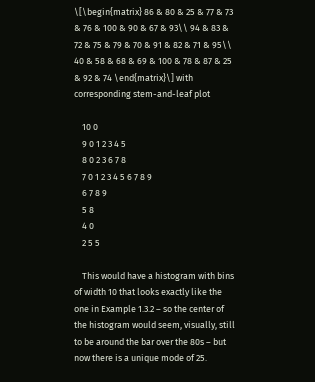\[\begin{matrix} 86 & 80 & 25 & 77 & 73 & 76 & 100 & 90 & 67 & 93\\ 94 & 83 & 72 & 75 & 79 & 70 & 91 & 82 & 71 & 95\\ 40 & 58 & 68 & 69 & 100 & 78 & 87 & 25 & 92 & 74 \end{matrix}\] with corresponding stem-and-leaf plot

    10 0
    9 0 1 2 3 4 5
    8 0 2 3 6 7 8
    7 0 1 2 3 4 5 6 7 8 9
    6 7 8 9
    5 8
    4 0
    2 5 5

    This would have a histogram with bins of width 10 that looks exactly like the one in Example 1.3.2 – so the center of the histogram would seem, visually, still to be around the bar over the 80s – but now there is a unique mode of 25.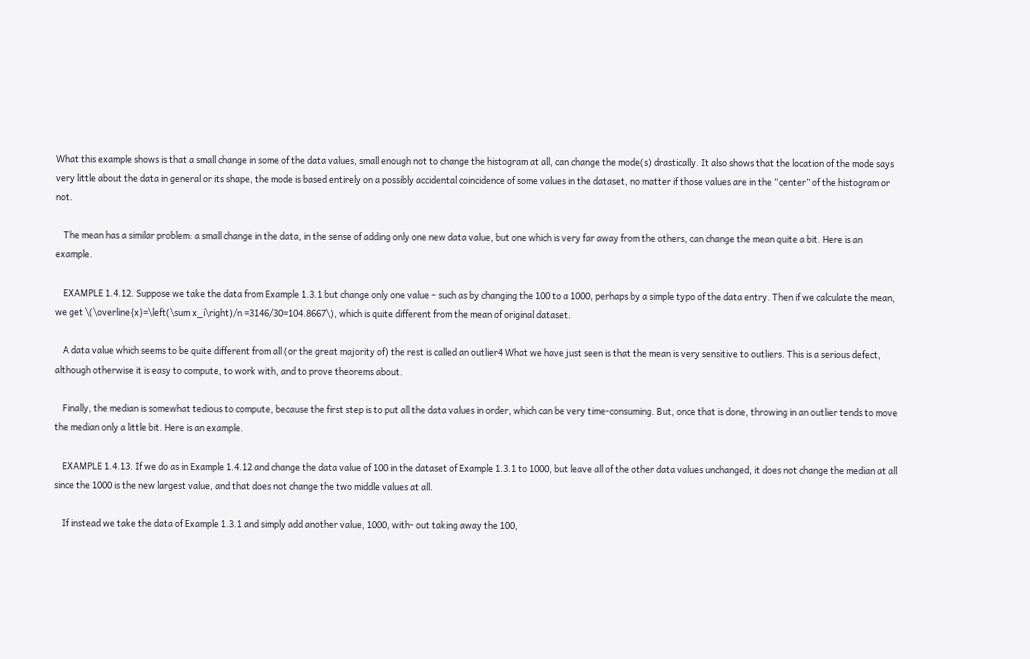What this example shows is that a small change in some of the data values, small enough not to change the histogram at all, can change the mode(s) drastically. It also shows that the location of the mode says very little about the data in general or its shape, the mode is based entirely on a possibly accidental coincidence of some values in the dataset, no matter if those values are in the “center” of the histogram or not.

    The mean has a similar problem: a small change in the data, in the sense of adding only one new data value, but one which is very far away from the others, can change the mean quite a bit. Here is an example.

    EXAMPLE 1.4.12. Suppose we take the data from Example 1.3.1 but change only one value – such as by changing the 100 to a 1000, perhaps by a simple typo of the data entry. Then if we calculate the mean, we get \(\overline{x}=\left(\sum x_i\right)/n =3146/30=104.8667\), which is quite different from the mean of original dataset.

    A data value which seems to be quite different from all (or the great majority of) the rest is called an outlier4 What we have just seen is that the mean is very sensitive to outliers. This is a serious defect, although otherwise it is easy to compute, to work with, and to prove theorems about.

    Finally, the median is somewhat tedious to compute, because the first step is to put all the data values in order, which can be very time-consuming. But, once that is done, throwing in an outlier tends to move the median only a little bit. Here is an example.

    EXAMPLE 1.4.13. If we do as in Example 1.4.12 and change the data value of 100 in the dataset of Example 1.3.1 to 1000, but leave all of the other data values unchanged, it does not change the median at all since the 1000 is the new largest value, and that does not change the two middle values at all.

    If instead we take the data of Example 1.3.1 and simply add another value, 1000, with- out taking away the 100,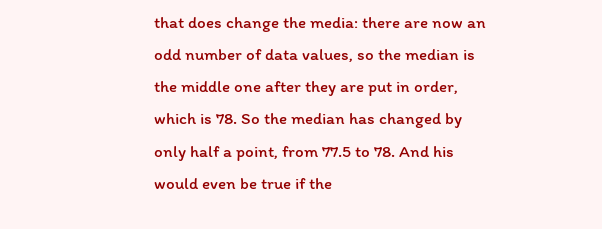that does change the media: there are now an odd number of data values, so the median is the middle one after they are put in order, which is 78. So the median has changed by only half a point, from 77.5 to 78. And his would even be true if the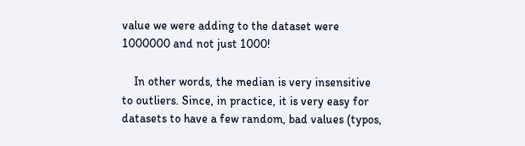value we were adding to the dataset were 1000000 and not just 1000!

    In other words, the median is very insensitive to outliers. Since, in practice, it is very easy for datasets to have a few random, bad values (typos,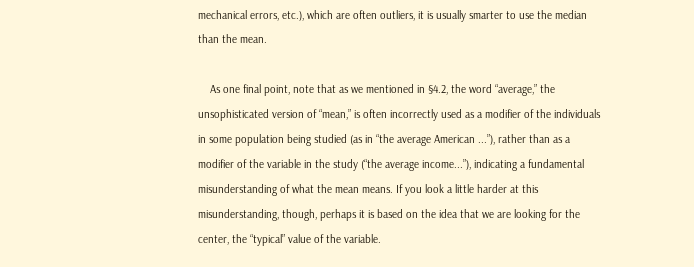mechanical errors, etc.), which are often outliers, it is usually smarter to use the median than the mean.

    As one final point, note that as we mentioned in §4.2, the word “average,” the unsophisticated version of “mean,” is often incorrectly used as a modifier of the individuals in some population being studied (as in “the average American ...”), rather than as a modifier of the variable in the study (“the average income...”), indicating a fundamental misunderstanding of what the mean means. If you look a little harder at this misunderstanding, though, perhaps it is based on the idea that we are looking for the center, the “typical” value of the variable.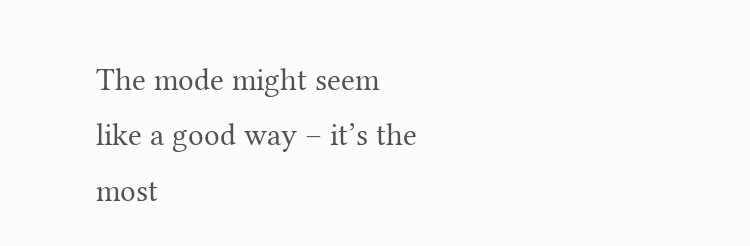The mode might seem like a good way – it’s the most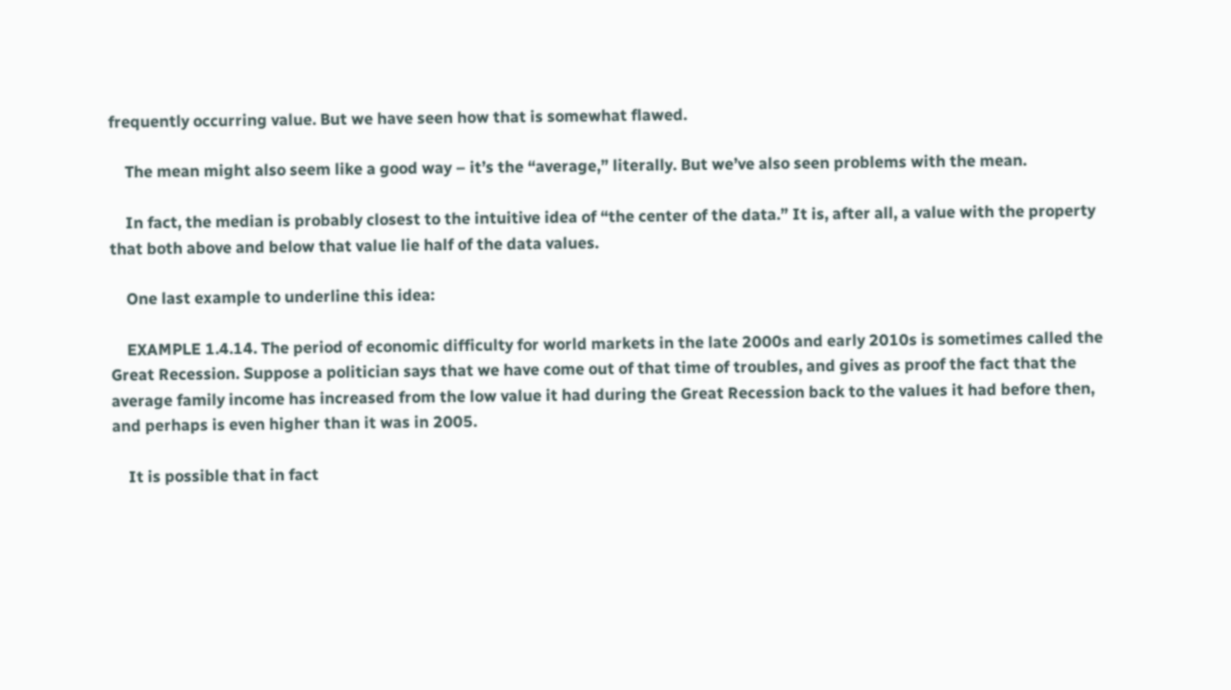frequently occurring value. But we have seen how that is somewhat flawed.

    The mean might also seem like a good way – it’s the “average,” literally. But we’ve also seen problems with the mean.

    In fact, the median is probably closest to the intuitive idea of “the center of the data.” It is, after all, a value with the property that both above and below that value lie half of the data values.

    One last example to underline this idea:

    EXAMPLE 1.4.14. The period of economic difficulty for world markets in the late 2000s and early 2010s is sometimes called the Great Recession. Suppose a politician says that we have come out of that time of troubles, and gives as proof the fact that the average family income has increased from the low value it had during the Great Recession back to the values it had before then, and perhaps is even higher than it was in 2005.

    It is possible that in fact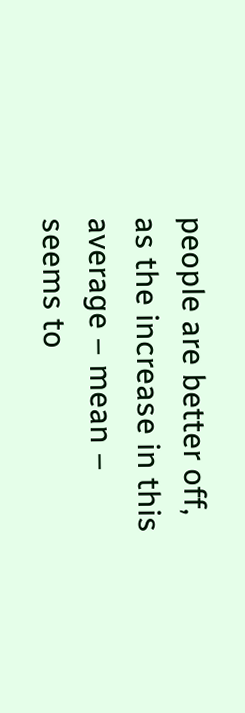people are better off, as the increase in this average – mean – seems to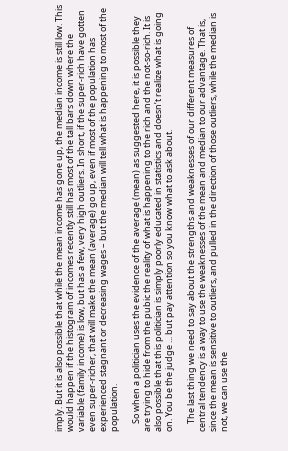imply. But it is also possible that while the mean income has gone up, the median income is still low. This would happen if the histogram of incomes recently still has most of the tall bars down where the variable (family income) is low, but has a few, very high outliers. In short, if the super-rich have gotten even super-richer, that will make the mean (average) go up, even if most of the population has experienced stagnant or decreasing wages – but the median will tell what is happening to most of the population.

    So when a politician uses the evidence of the average (mean) as suggested here, it is possible they are trying to hide from the pubic the reality of what is happening to the rich and the not-so-rich. It is also possible that this politician is simply poorly educated in statistics and doesn’t realize what is going on. You be the judge ... but pay attention so you know what to ask about.

    The last thing we need to say about the strengths and weaknesses of our different measures of central tendency is a way to use the weaknesses of the mean and median to our advantage. That is, since the mean is sensitive to outliers, and pulled in the direction of those outliers, while the median is not, we can use the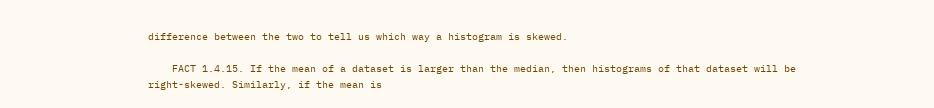difference between the two to tell us which way a histogram is skewed.

    FACT 1.4.15. If the mean of a dataset is larger than the median, then histograms of that dataset will be right-skewed. Similarly, if the mean is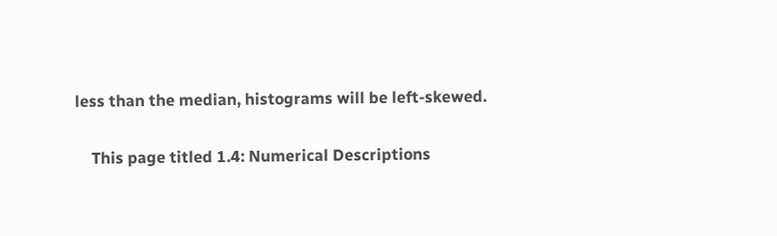less than the median, histograms will be left-skewed.

    This page titled 1.4: Numerical Descriptions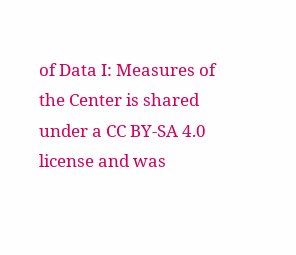of Data I: Measures of the Center is shared under a CC BY-SA 4.0 license and was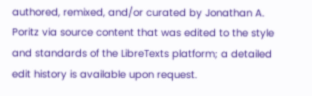authored, remixed, and/or curated by Jonathan A. Poritz via source content that was edited to the style and standards of the LibreTexts platform; a detailed edit history is available upon request.